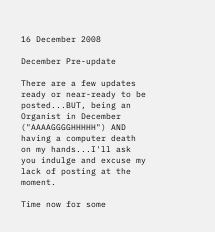16 December 2008

December Pre-update

There are a few updates ready or near-ready to be posted...BUT, being an Organist in December ("AAAAGGGGHHHHH") AND having a computer death on my hands...I'll ask you indulge and excuse my lack of posting at the moment.

Time now for some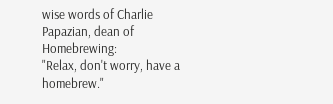wise words of Charlie Papazian, dean of Homebrewing:
"Relax, don't worry, have a homebrew."